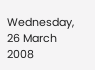Wednesday, 26 March 2008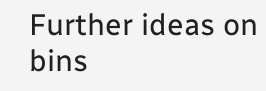Further ideas on bins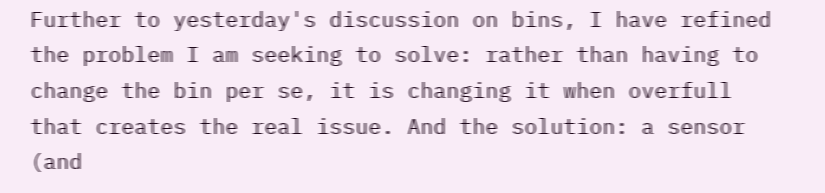Further to yesterday's discussion on bins, I have refined the problem I am seeking to solve: rather than having to change the bin per se, it is changing it when overfull that creates the real issue. And the solution: a sensor (and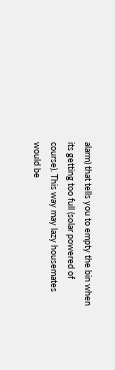alarm) that tells you to empty the bin when its getting too full (solar powered of course). This way may lazy housemates would be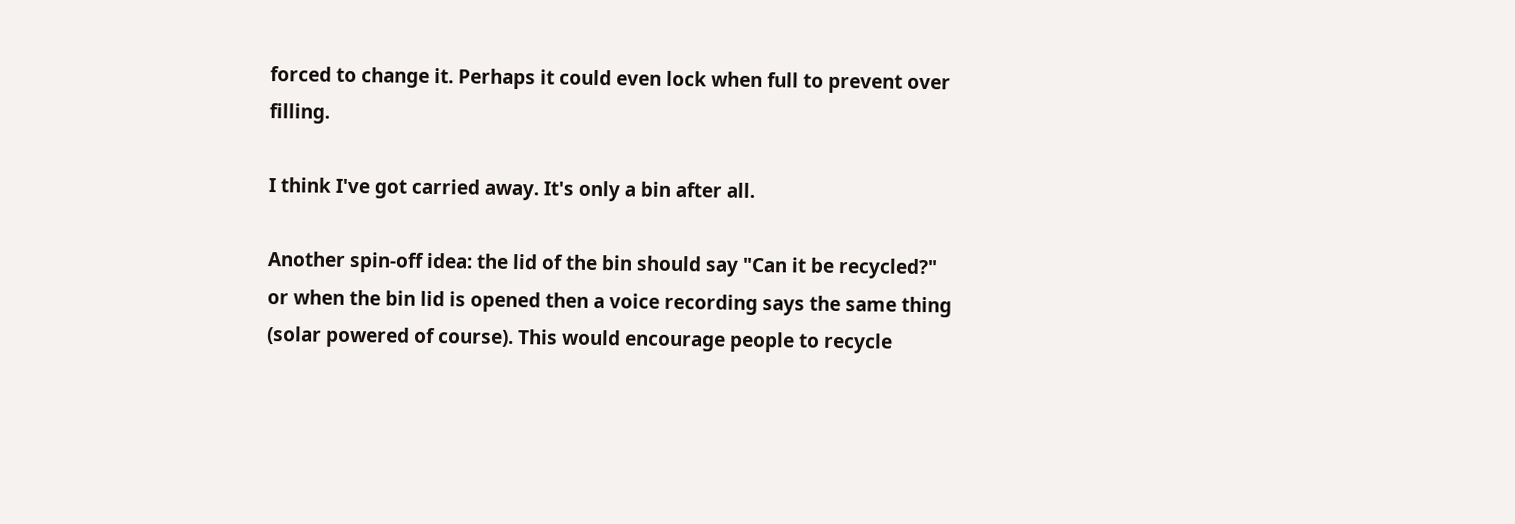forced to change it. Perhaps it could even lock when full to prevent over filling.

I think I've got carried away. It's only a bin after all.

Another spin-off idea: the lid of the bin should say "Can it be recycled?" or when the bin lid is opened then a voice recording says the same thing (solar powered of course). This would encourage people to recycle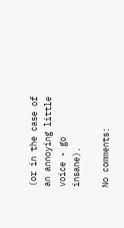(or in the case of an annoying little voice - go insane).

No comments: